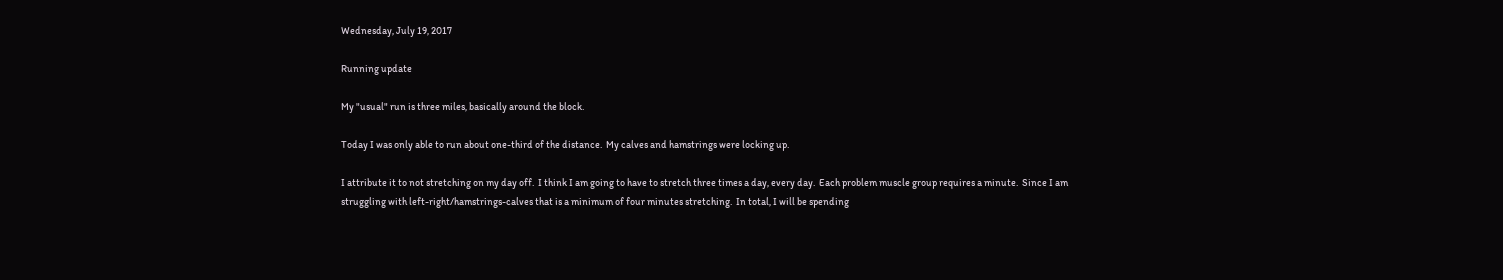Wednesday, July 19, 2017

Running update

My "usual" run is three miles, basically around the block.

Today I was only able to run about one-third of the distance.  My calves and hamstrings were locking up.

I attribute it to not stretching on my day off.  I think I am going to have to stretch three times a day, every day.  Each problem muscle group requires a minute.  Since I am struggling with left-right/hamstrings-calves that is a minimum of four minutes stretching.  In total, I will be spending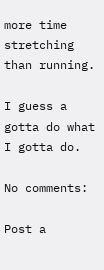more time stretching than running.

I guess a gotta do what I gotta do.

No comments:

Post a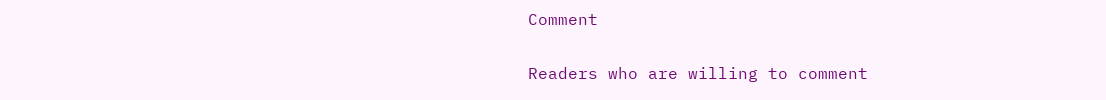Comment

Readers who are willing to comment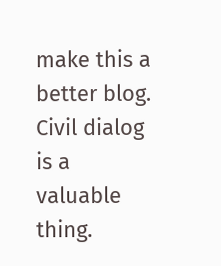make this a better blog. Civil dialog is a valuable thing.